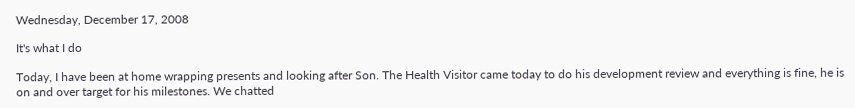Wednesday, December 17, 2008

It's what I do

Today, I have been at home wrapping presents and looking after Son. The Health Visitor came today to do his development review and everything is fine, he is on and over target for his milestones. We chatted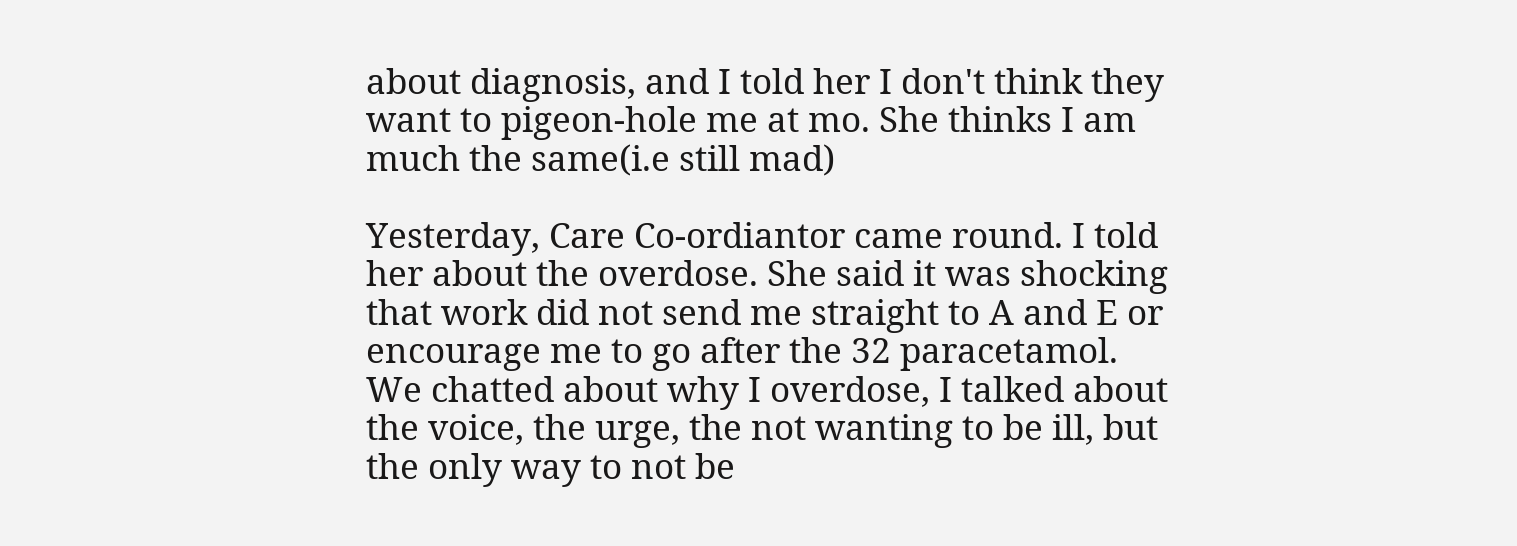about diagnosis, and I told her I don't think they want to pigeon-hole me at mo. She thinks I am much the same(i.e still mad)

Yesterday, Care Co-ordiantor came round. I told her about the overdose. She said it was shocking that work did not send me straight to A and E or encourage me to go after the 32 paracetamol. We chatted about why I overdose, I talked about the voice, the urge, the not wanting to be ill, but the only way to not be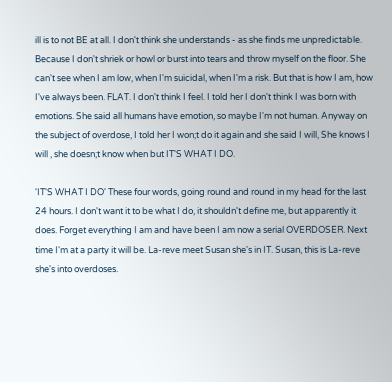ill is to not BE at all. I don't think she understands - as she finds me unpredictable. Because I don't shriek or howl or burst into tears and throw myself on the floor. She can't see when I am low, when I'm suicidal, when I'm a risk. But that is how I am, how I've always been. FLAT. I don't think I feel. I told her I don't think I was born with emotions. She said all humans have emotion, so maybe I'm not human. Anyway on the subject of overdose, I told her I won;t do it again and she said I will, She knows I will , she doesn;t know when but IT'S WHAT I DO.

'IT'S WHAT I DO' These four words, going round and round in my head for the last 24 hours. I don't want it to be what I do, it shouldn't define me, but apparently it does. Forget everything I am and have been I am now a serial OVERDOSER. Next time I'm at a party it will be. La-reve meet Susan she's in IT. Susan, this is La-reve she's into overdoses.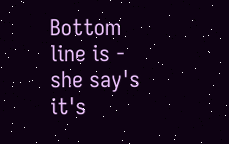Bottom line is - she say's it's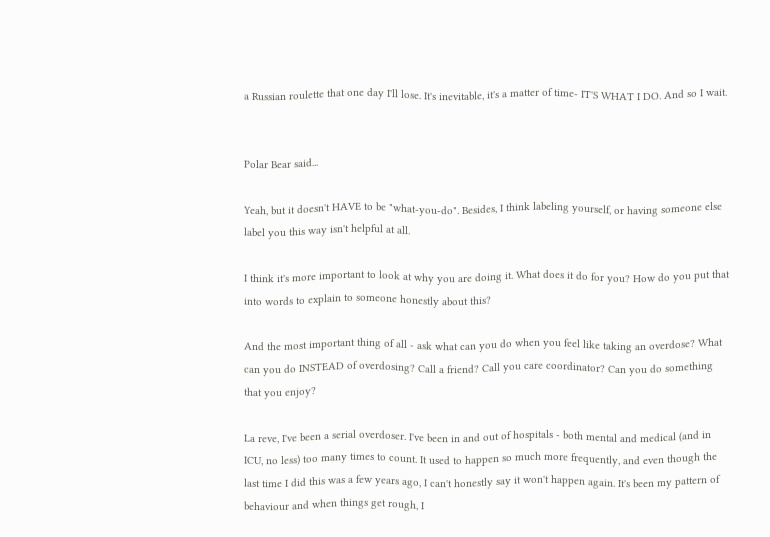a Russian roulette that one day I'll lose. It's inevitable, it's a matter of time- IT'S WHAT I DO. And so I wait.


Polar Bear said...

Yeah, but it doesn't HAVE to be "what-you-do". Besides, I think labeling yourself, or having someone else label you this way isn't helpful at all.

I think it's more important to look at why you are doing it. What does it do for you? How do you put that into words to explain to someone honestly about this?

And the most important thing of all - ask what can you do when you feel like taking an overdose? What can you do INSTEAD of overdosing? Call a friend? Call you care coordinator? Can you do something that you enjoy?

La reve, I've been a serial overdoser. I've been in and out of hospitals - both mental and medical (and in ICU, no less) too many times to count. It used to happen so much more frequently, and even though the last time I did this was a few years ago, I can't honestly say it won't happen again. It's been my pattern of behaviour and when things get rough, I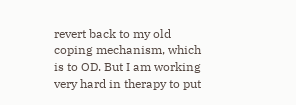revert back to my old coping mechanism, which is to OD. But I am working very hard in therapy to put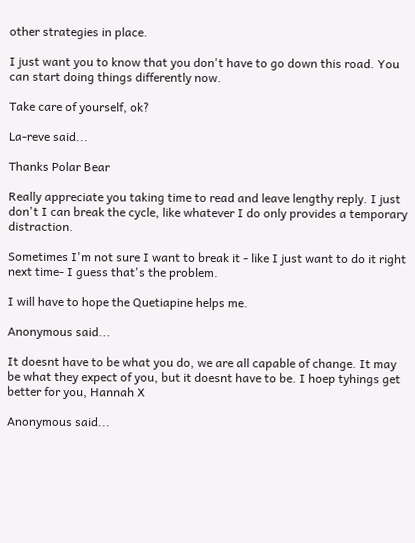other strategies in place.

I just want you to know that you don't have to go down this road. You can start doing things differently now.

Take care of yourself, ok?

La-reve said...

Thanks Polar Bear

Really appreciate you taking time to read and leave lengthy reply. I just don't I can break the cycle, like whatever I do only provides a temporary distraction.

Sometimes I'm not sure I want to break it - like I just want to do it right next time- I guess that's the problem.

I will have to hope the Quetiapine helps me.

Anonymous said...

It doesnt have to be what you do, we are all capable of change. It may be what they expect of you, but it doesnt have to be. I hoep tyhings get better for you, Hannah X

Anonymous said...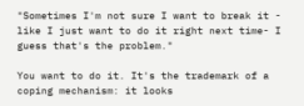"Sometimes I'm not sure I want to break it - like I just want to do it right next time- I guess that's the problem."

You want to do it. It's the trademark of a coping mechanism: it looks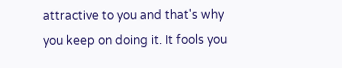attractive to you and that's why you keep on doing it. It fools you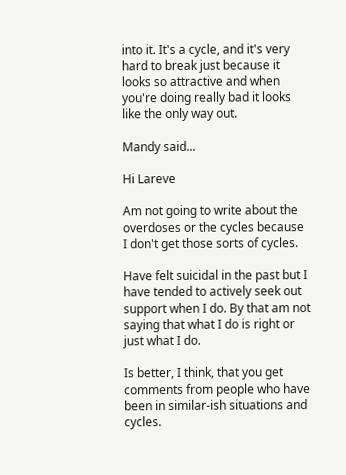into it. It's a cycle, and it's very hard to break just because it looks so attractive and when you're doing really bad it looks like the only way out.

Mandy said...

Hi Lareve

Am not going to write about the overdoses or the cycles because I don't get those sorts of cycles.

Have felt suicidal in the past but I have tended to actively seek out support when I do. By that am not saying that what I do is right or just what I do.

Is better, I think, that you get comments from people who have been in similar-ish situations and cycles.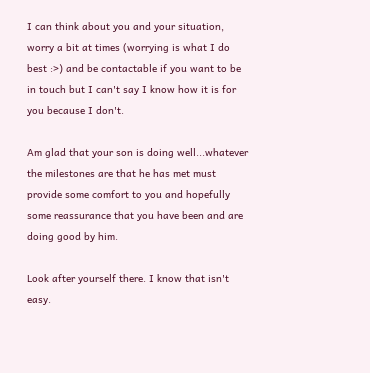I can think about you and your situation, worry a bit at times (worrying is what I do best :>) and be contactable if you want to be in touch but I can't say I know how it is for you because I don't.

Am glad that your son is doing well...whatever the milestones are that he has met must provide some comfort to you and hopefully some reassurance that you have been and are doing good by him.

Look after yourself there. I know that isn't easy.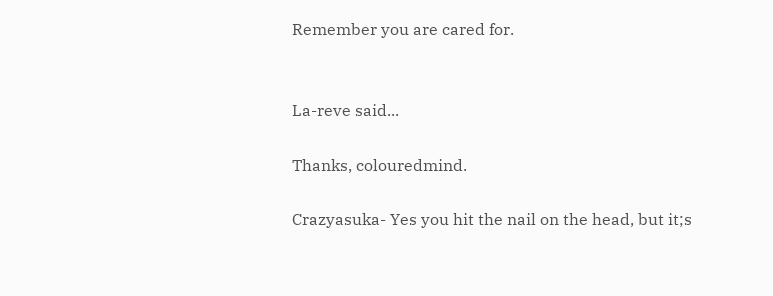Remember you are cared for.


La-reve said...

Thanks, colouredmind.

Crazyasuka- Yes you hit the nail on the head, but it;s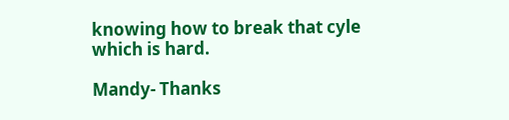knowing how to break that cyle which is hard.

Mandy- Thanks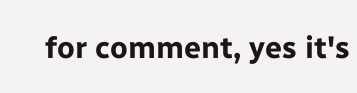for comment, yes it's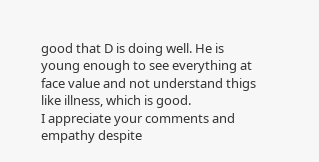good that D is doing well. He is young enough to see everything at face value and not understand thigs like illness, which is good.
I appreciate your comments and empathy despite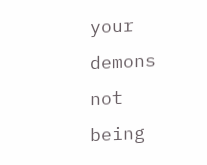your demons not being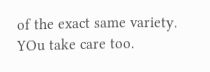of the exact same variety. YOu take care too.